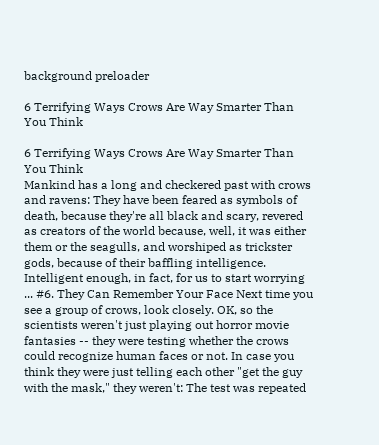background preloader

6 Terrifying Ways Crows Are Way Smarter Than You Think

6 Terrifying Ways Crows Are Way Smarter Than You Think
Mankind has a long and checkered past with crows and ravens: They have been feared as symbols of death, because they're all black and scary, revered as creators of the world because, well, it was either them or the seagulls, and worshiped as trickster gods, because of their baffling intelligence. Intelligent enough, in fact, for us to start worrying ... #6. They Can Remember Your Face Next time you see a group of crows, look closely. OK, so the scientists weren't just playing out horror movie fantasies -- they were testing whether the crows could recognize human faces or not. In case you think they were just telling each other "get the guy with the mask," they weren't: The test was repeated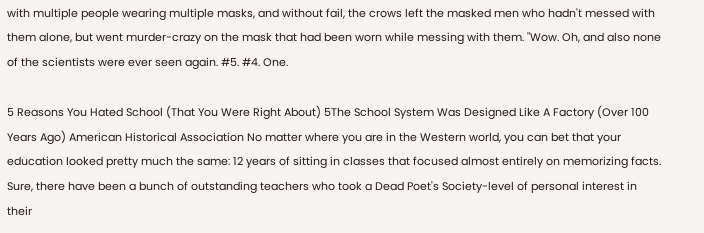with multiple people wearing multiple masks, and without fail, the crows left the masked men who hadn't messed with them alone, but went murder-crazy on the mask that had been worn while messing with them. "Wow. Oh, and also none of the scientists were ever seen again. #5. #4. One.

5 Reasons You Hated School (That You Were Right About) 5The School System Was Designed Like A Factory (Over 100 Years Ago) American Historical Association No matter where you are in the Western world, you can bet that your education looked pretty much the same: 12 years of sitting in classes that focused almost entirely on memorizing facts. Sure, there have been a bunch of outstanding teachers who took a Dead Poet's Society-level of personal interest in their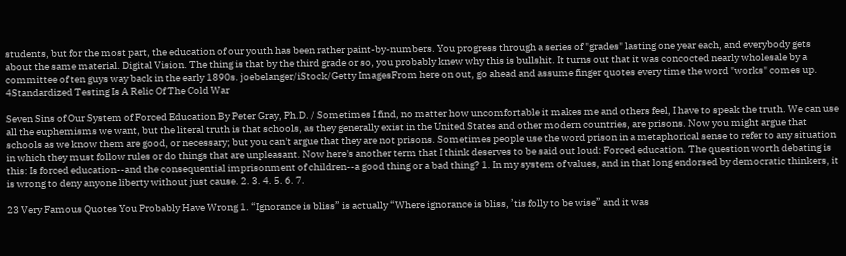students, but for the most part, the education of our youth has been rather paint-by-numbers. You progress through a series of "grades" lasting one year each, and everybody gets about the same material. Digital Vision. The thing is that by the third grade or so, you probably knew why this is bullshit. It turns out that it was concocted nearly wholesale by a committee of ten guys way back in the early 1890s. joebelanger/iStock/Getty ImagesFrom here on out, go ahead and assume finger quotes every time the word "works" comes up. 4Standardized Testing Is A Relic Of The Cold War

Seven Sins of Our System of Forced Education By Peter Gray, Ph.D. / Sometimes I find, no matter how uncomfortable it makes me and others feel, I have to speak the truth. We can use all the euphemisms we want, but the literal truth is that schools, as they generally exist in the United States and other modern countries, are prisons. Now you might argue that schools as we know them are good, or necessary; but you can't argue that they are not prisons. Sometimes people use the word prison in a metaphorical sense to refer to any situation in which they must follow rules or do things that are unpleasant. Now here's another term that I think deserves to be said out loud: Forced education. The question worth debating is this: Is forced education--and the consequential imprisonment of children--a good thing or a bad thing? 1. In my system of values, and in that long endorsed by democratic thinkers, it is wrong to deny anyone liberty without just cause. 2. 3. 4. 5. 6. 7.

23 Very Famous Quotes You Probably Have Wrong 1. “Ignorance is bliss” is actually “Where ignorance is bliss, ’tis folly to be wise” and it was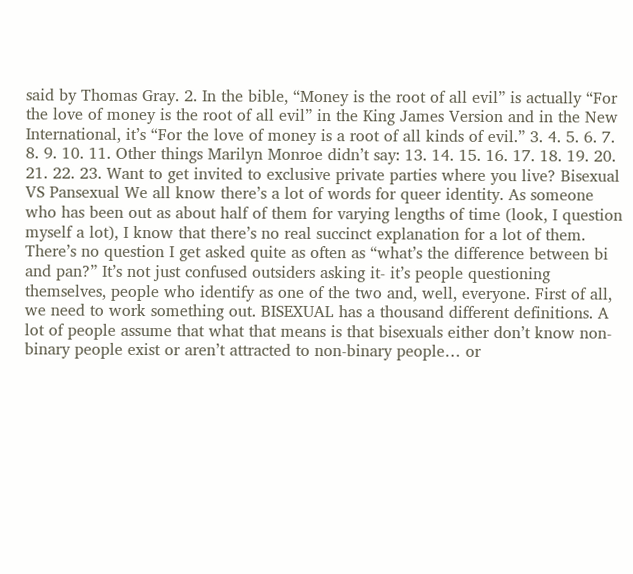said by Thomas Gray. 2. In the bible, “Money is the root of all evil” is actually “For the love of money is the root of all evil” in the King James Version and in the New International, it’s “For the love of money is a root of all kinds of evil.” 3. 4. 5. 6. 7. 8. 9. 10. 11. Other things Marilyn Monroe didn’t say: 13. 14. 15. 16. 17. 18. 19. 20. 21. 22. 23. Want to get invited to exclusive private parties where you live? Bisexual VS Pansexual We all know there’s a lot of words for queer identity. As someone who has been out as about half of them for varying lengths of time (look, I question myself a lot), I know that there’s no real succinct explanation for a lot of them. There’s no question I get asked quite as often as “what’s the difference between bi and pan?” It’s not just confused outsiders asking it- it’s people questioning themselves, people who identify as one of the two and, well, everyone. First of all, we need to work something out. BISEXUAL has a thousand different definitions. A lot of people assume that what that means is that bisexuals either don’t know non-binary people exist or aren’t attracted to non-binary people… or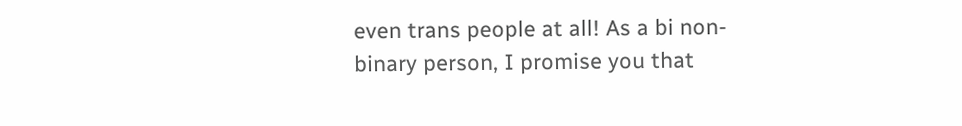even trans people at all! As a bi non-binary person, I promise you that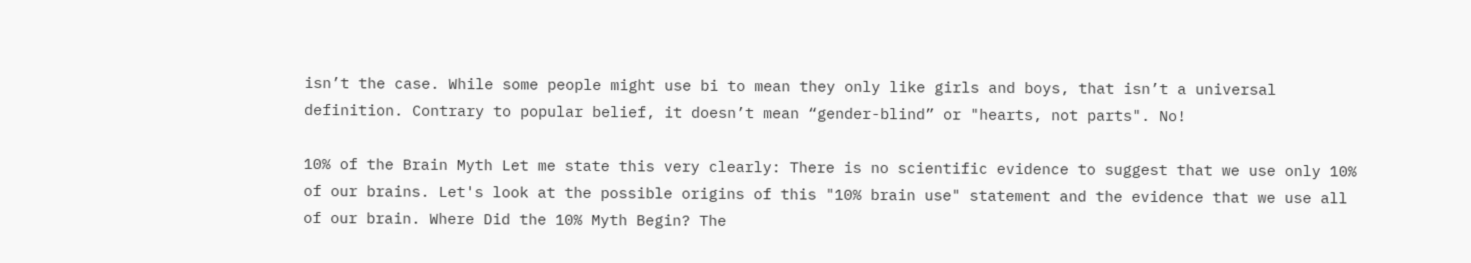isn’t the case. While some people might use bi to mean they only like girls and boys, that isn’t a universal definition. Contrary to popular belief, it doesn’t mean “gender-blind” or "hearts, not parts". No!

10% of the Brain Myth Let me state this very clearly: There is no scientific evidence to suggest that we use only 10% of our brains. Let's look at the possible origins of this "10% brain use" statement and the evidence that we use all of our brain. Where Did the 10% Myth Begin? The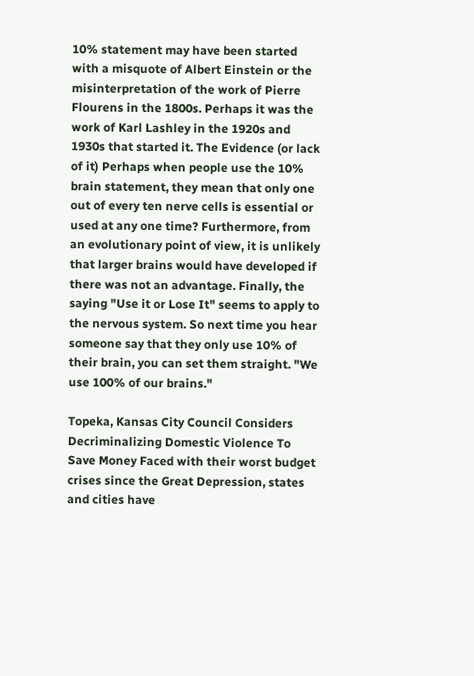10% statement may have been started with a misquote of Albert Einstein or the misinterpretation of the work of Pierre Flourens in the 1800s. Perhaps it was the work of Karl Lashley in the 1920s and 1930s that started it. The Evidence (or lack of it) Perhaps when people use the 10% brain statement, they mean that only one out of every ten nerve cells is essential or used at any one time? Furthermore, from an evolutionary point of view, it is unlikely that larger brains would have developed if there was not an advantage. Finally, the saying "Use it or Lose It" seems to apply to the nervous system. So next time you hear someone say that they only use 10% of their brain, you can set them straight. "We use 100% of our brains."

Topeka, Kansas City Council Considers Decriminalizing Domestic Violence To Save Money Faced with their worst budget crises since the Great Depression, states and cities have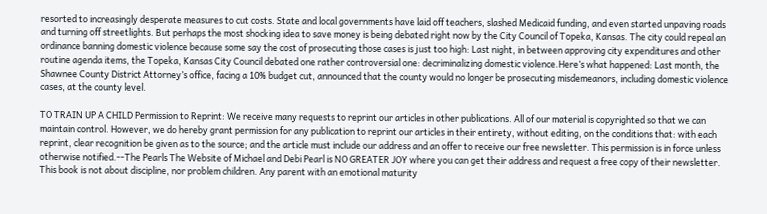resorted to increasingly desperate measures to cut costs. State and local governments have laid off teachers, slashed Medicaid funding, and even started unpaving roads and turning off streetlights. But perhaps the most shocking idea to save money is being debated right now by the City Council of Topeka, Kansas. The city could repeal an ordinance banning domestic violence because some say the cost of prosecuting those cases is just too high: Last night, in between approving city expenditures and other routine agenda items, the Topeka, Kansas City Council debated one rather controversial one: decriminalizing domestic violence.Here’s what happened: Last month, the Shawnee County District Attorney’s office, facing a 10% budget cut, announced that the county would no longer be prosecuting misdemeanors, including domestic violence cases, at the county level.

TO TRAIN UP A CHILD Permission to Reprint: We receive many requests to reprint our articles in other publications. All of our material is copyrighted so that we can maintain control. However, we do hereby grant permission for any publication to reprint our articles in their entirety, without editing, on the conditions that: with each reprint, clear recognition be given as to the source; and the article must include our address and an offer to receive our free newsletter. This permission is in force unless otherwise notified.--The Pearls The Website of Michael and Debi Pearl is NO GREATER JOY where you can get their address and request a free copy of their newsletter. This book is not about discipline, nor problem children. Any parent with an emotional maturity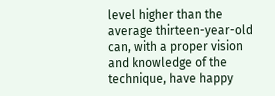level higher than the average thirteen-year-old can, with a proper vision and knowledge of the technique, have happy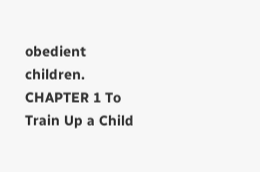obedient children. CHAPTER 1 To Train Up a Child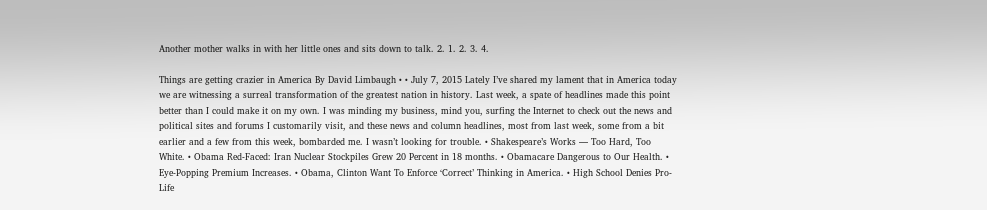Another mother walks in with her little ones and sits down to talk. 2. 1. 2. 3. 4.

Things are getting crazier in America By David Limbaugh • • July 7, 2015 Lately I’ve shared my lament that in America today we are witnessing a surreal transformation of the greatest nation in history. Last week, a spate of headlines made this point better than I could make it on my own. I was minding my business, mind you, surfing the Internet to check out the news and political sites and forums I customarily visit, and these news and column headlines, most from last week, some from a bit earlier and a few from this week, bombarded me. I wasn’t looking for trouble. • Shakespeare’s Works — Too Hard, Too White. • Obama Red-Faced: Iran Nuclear Stockpiles Grew 20 Percent in 18 months. • Obamacare Dangerous to Our Health. • Eye-Popping Premium Increases. • Obama, Clinton Want To Enforce ‘Correct’ Thinking in America. • High School Denies Pro-Life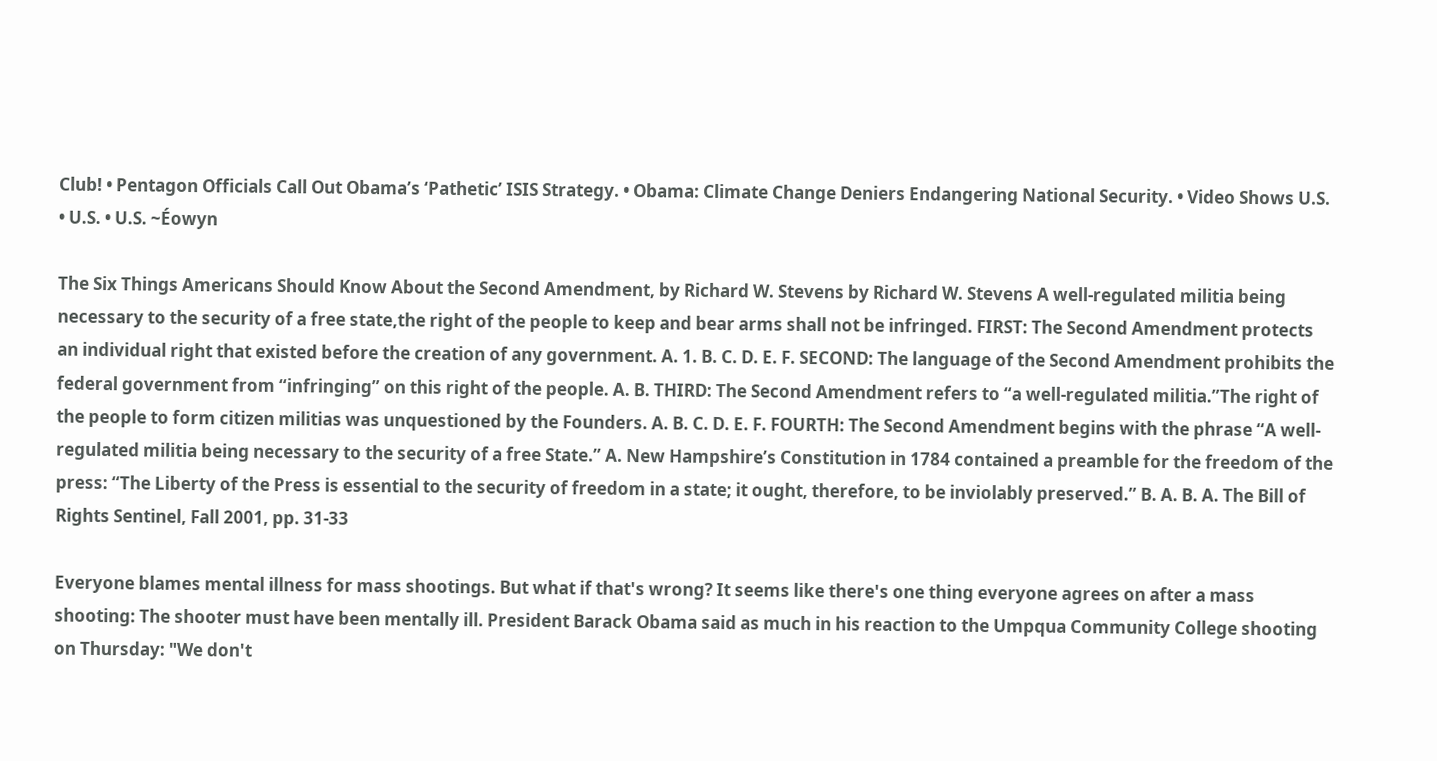Club! • Pentagon Officials Call Out Obama’s ‘Pathetic’ ISIS Strategy. • Obama: Climate Change Deniers Endangering National Security. • Video Shows U.S. • U.S. • U.S. ~Éowyn

The Six Things Americans Should Know About the Second Amendment, by Richard W. Stevens by Richard W. Stevens A well-regulated militia being necessary to the security of a free state,the right of the people to keep and bear arms shall not be infringed. FIRST: The Second Amendment protects an individual right that existed before the creation of any government. A. 1. B. C. D. E. F. SECOND: The language of the Second Amendment prohibits the federal government from “infringing” on this right of the people. A. B. THIRD: The Second Amendment refers to “a well-regulated militia.”The right of the people to form citizen militias was unquestioned by the Founders. A. B. C. D. E. F. FOURTH: The Second Amendment begins with the phrase “A well-regulated militia being necessary to the security of a free State.” A. New Hampshire’s Constitution in 1784 contained a preamble for the freedom of the press: “The Liberty of the Press is essential to the security of freedom in a state; it ought, therefore, to be inviolably preserved.” B. A. B. A. The Bill of Rights Sentinel, Fall 2001, pp. 31-33

Everyone blames mental illness for mass shootings. But what if that's wrong? It seems like there's one thing everyone agrees on after a mass shooting: The shooter must have been mentally ill. President Barack Obama said as much in his reaction to the Umpqua Community College shooting on Thursday: "We don't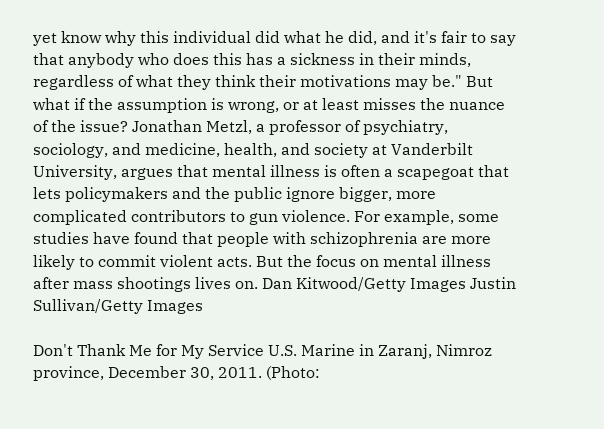yet know why this individual did what he did, and it's fair to say that anybody who does this has a sickness in their minds, regardless of what they think their motivations may be." But what if the assumption is wrong, or at least misses the nuance of the issue? Jonathan Metzl, a professor of psychiatry, sociology, and medicine, health, and society at Vanderbilt University, argues that mental illness is often a scapegoat that lets policymakers and the public ignore bigger, more complicated contributors to gun violence. For example, some studies have found that people with schizophrenia are more likely to commit violent acts. But the focus on mental illness after mass shootings lives on. Dan Kitwood/Getty Images Justin Sullivan/Getty Images

Don't Thank Me for My Service U.S. Marine in Zaranj, Nimroz province, December 30, 2011. (Photo: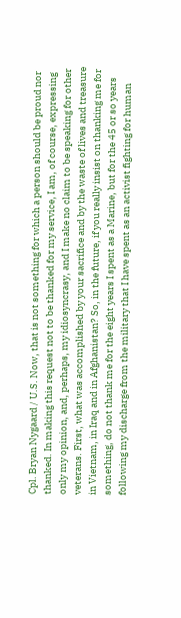Cpl. Bryan Nygaard / U.S. Now, that is not something for which a person should be proud nor thanked. In making this request not to be thanked for my service, I am, of course, expressing only my opinion, and, perhaps, my idiosyncrasy, and I make no claim to be speaking for other veterans. First, what was accomplished by your sacrifice and by the waste of lives and treasure in Vietnam, in Iraq and in Afghanistan? So, in the future, if you really insist on thanking me for something, do not thank me for the eight years I spent as a Marine, but for the 45 or so years following my discharge from the military that I have spent as an activist fighting for human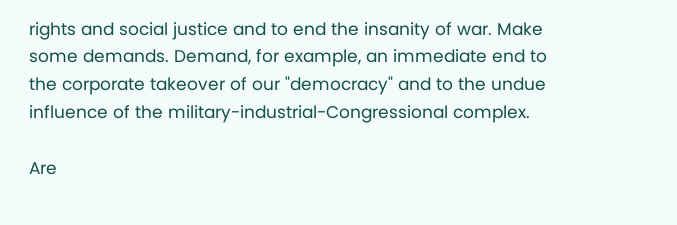rights and social justice and to end the insanity of war. Make some demands. Demand, for example, an immediate end to the corporate takeover of our "democracy" and to the undue influence of the military-industrial-Congressional complex.

Are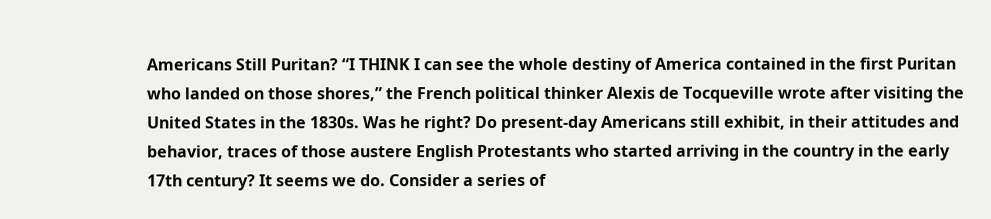Americans Still Puritan? “I THINK I can see the whole destiny of America contained in the first Puritan who landed on those shores,” the French political thinker Alexis de Tocqueville wrote after visiting the United States in the 1830s. Was he right? Do present-day Americans still exhibit, in their attitudes and behavior, traces of those austere English Protestants who started arriving in the country in the early 17th century? It seems we do. Consider a series of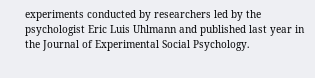experiments conducted by researchers led by the psychologist Eric Luis Uhlmann and published last year in the Journal of Experimental Social Psychology.